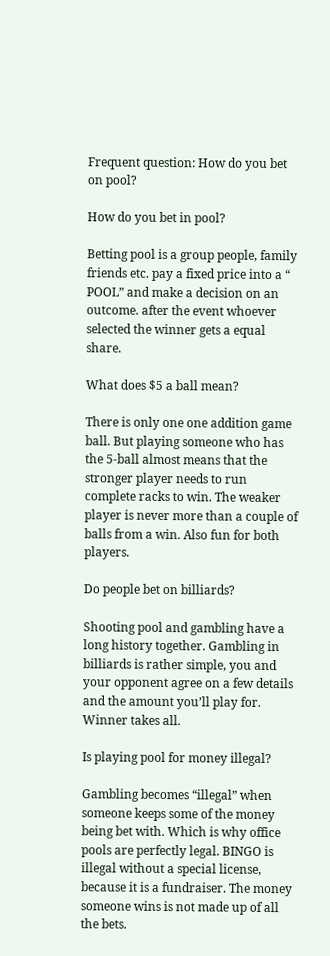Frequent question: How do you bet on pool?

How do you bet in pool?

Betting pool is a group people, family friends etc. pay a fixed price into a “ POOL” and make a decision on an outcome. after the event whoever selected the winner gets a equal share.

What does $5 a ball mean?

There is only one one addition game ball. But playing someone who has the 5-ball almost means that the stronger player needs to run complete racks to win. The weaker player is never more than a couple of balls from a win. Also fun for both players.

Do people bet on billiards?

Shooting pool and gambling have a long history together. Gambling in billiards is rather simple, you and your opponent agree on a few details and the amount you’ll play for. Winner takes all.

Is playing pool for money illegal?

Gambling becomes “illegal” when someone keeps some of the money being bet with. Which is why office pools are perfectly legal. BINGO is illegal without a special license, because it is a fundraiser. The money someone wins is not made up of all the bets.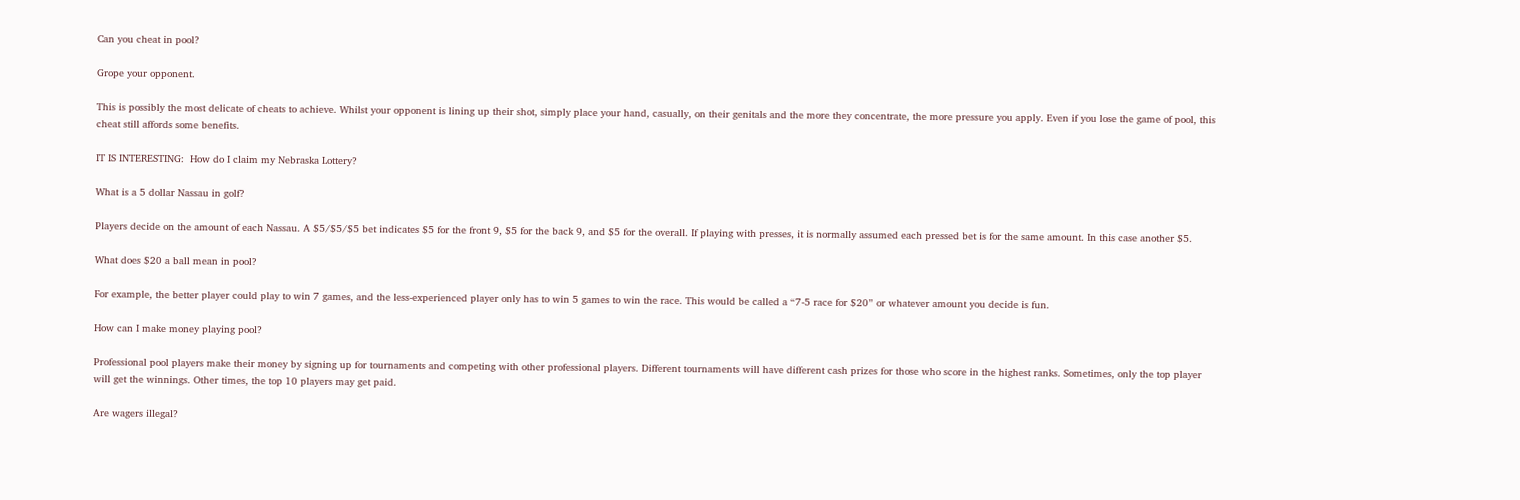Can you cheat in pool?

Grope your opponent.

This is possibly the most delicate of cheats to achieve. Whilst your opponent is lining up their shot, simply place your hand, casually, on their genitals and the more they concentrate, the more pressure you apply. Even if you lose the game of pool, this cheat still affords some benefits.

IT IS INTERESTING:  How do I claim my Nebraska Lottery?

What is a 5 dollar Nassau in golf?

Players decide on the amount of each Nassau. A $5/$5/$5 bet indicates $5 for the front 9, $5 for the back 9, and $5 for the overall. If playing with presses, it is normally assumed each pressed bet is for the same amount. In this case another $5.

What does $20 a ball mean in pool?

For example, the better player could play to win 7 games, and the less-experienced player only has to win 5 games to win the race. This would be called a “7-5 race for $20” or whatever amount you decide is fun.

How can I make money playing pool?

Professional pool players make their money by signing up for tournaments and competing with other professional players. Different tournaments will have different cash prizes for those who score in the highest ranks. Sometimes, only the top player will get the winnings. Other times, the top 10 players may get paid.

Are wagers illegal?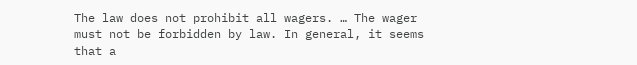The law does not prohibit all wagers. … The wager must not be forbidden by law. In general, it seems that a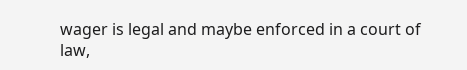wager is legal and maybe enforced in a court of law,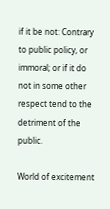if it be not: Contrary to public policy, or immoral; or if it do not in some other respect tend to the detriment of the public.

World of excitement